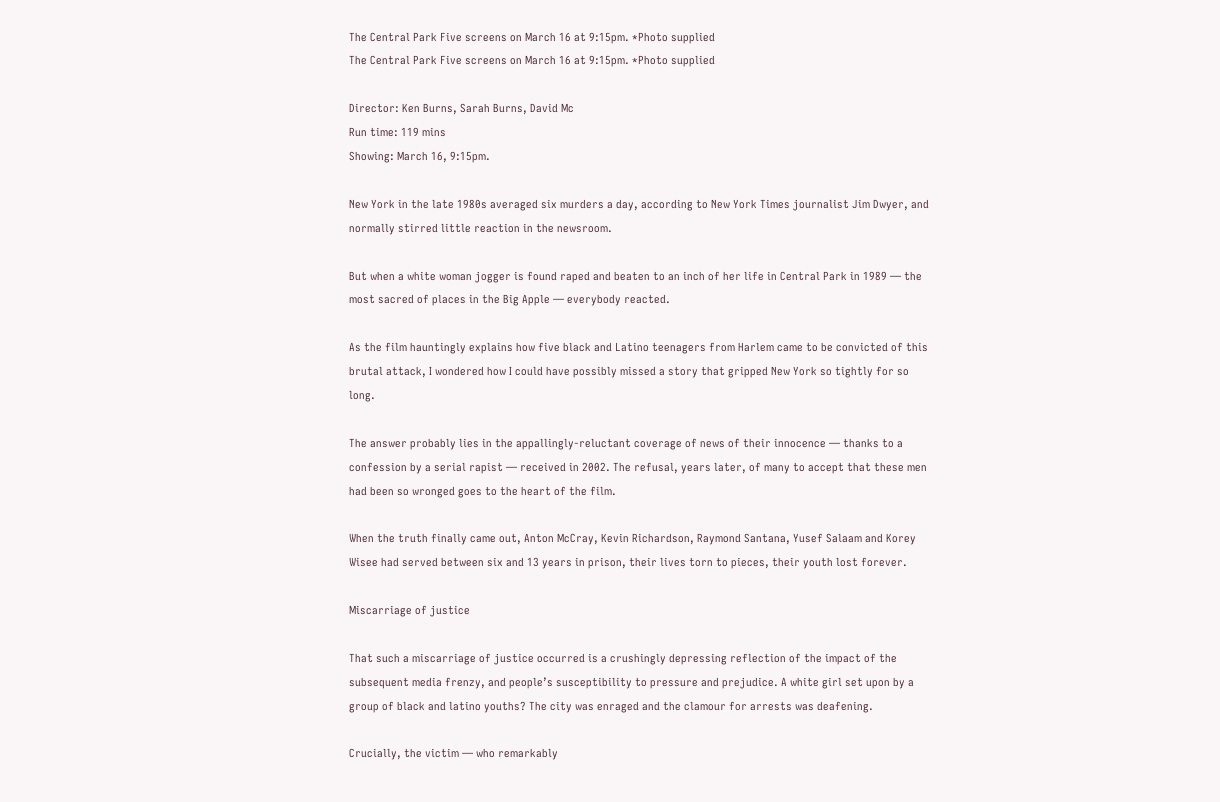The Central Park Five screens on March 16 at 9:15pm. *Photo supplied
The Central Park Five screens on March 16 at 9:15pm. *Photo supplied

Director: Ken Burns, Sarah Burns, David Mc
Run time: 119 mins
Showing: March 16, 9:15pm.

New York in the late 1980s averaged six murders a day, according to New York Times journalist Jim Dwyer, and normally stirred little reaction in the newsroom.

But when a white woman jogger is found raped and beaten to an inch of her life in Central Park in 1989 — the most sacred of places in the Big Apple — everybody reacted.

As the film hauntingly explains how five black and Latino teenagers from Harlem came to be convicted of this brutal attack, I wondered how I could have possibly missed a story that gripped New York so tightly for so long.

The answer probably lies in the appallingly-reluctant coverage of news of their innocence — thanks to a confession by a serial rapist — received in 2002. The refusal, years later, of many to accept that these men had been so wronged goes to the heart of the film.

When the truth finally came out, Anton McCray, Kevin Richardson, Raymond Santana, Yusef Salaam and Korey Wisee had served between six and 13 years in prison, their lives torn to pieces, their youth lost forever.

Miscarriage of justice

That such a miscarriage of justice occurred is a crushingly depressing reflection of the impact of the subsequent media frenzy, and people’s susceptibility to pressure and prejudice. A white girl set upon by a group of black and latino youths? The city was enraged and the clamour for arrests was deafening.

Crucially, the victim — who remarkably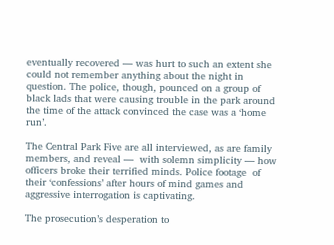eventually recovered — was hurt to such an extent she could not remember anything about the night in question. The police, though, pounced on a group of black lads that were causing trouble in the park around the time of the attack convinced the case was a ‘home run’.

The Central Park Five are all interviewed, as are family members, and reveal —  with solemn simplicity — how officers broke their terrified minds. Police footage  of their ‘confessions’ after hours of mind games and aggressive interrogation is captivating.

The prosecution’s desperation to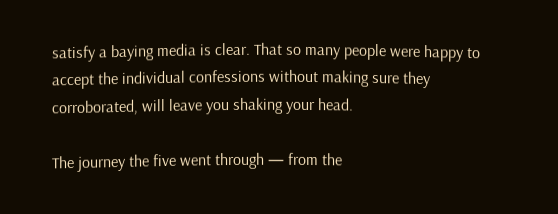satisfy a baying media is clear. That so many people were happy to accept the individual confessions without making sure they corroborated, will leave you shaking your head.

The journey the five went through — from the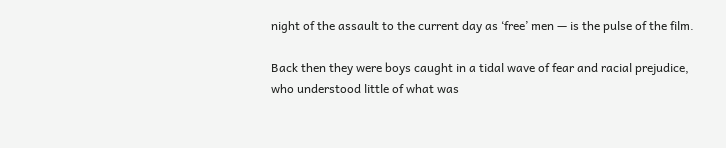night of the assault to the current day as ‘free’ men — is the pulse of the film.

Back then they were boys caught in a tidal wave of fear and racial prejudice, who understood little of what was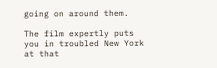going on around them.

The film expertly puts you in troubled New York at that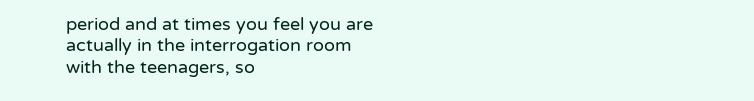period and at times you feel you are actually in the interrogation room with the teenagers, so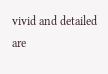vivid and detailed are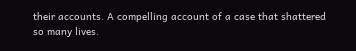their accounts. A compelling account of a case that shattered so many lives.